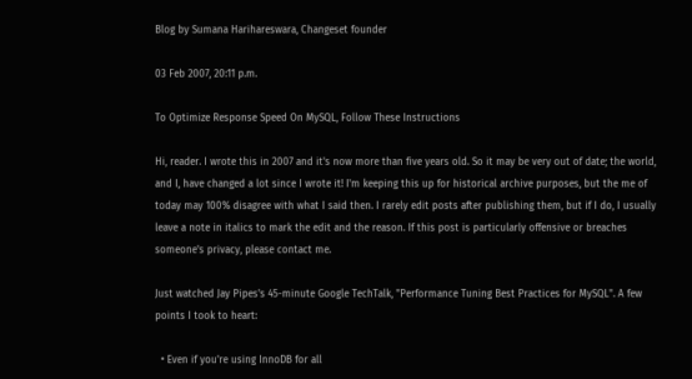Blog by Sumana Harihareswara, Changeset founder

03 Feb 2007, 20:11 p.m.

To Optimize Response Speed On MySQL, Follow These Instructions

Hi, reader. I wrote this in 2007 and it's now more than five years old. So it may be very out of date; the world, and I, have changed a lot since I wrote it! I'm keeping this up for historical archive purposes, but the me of today may 100% disagree with what I said then. I rarely edit posts after publishing them, but if I do, I usually leave a note in italics to mark the edit and the reason. If this post is particularly offensive or breaches someone's privacy, please contact me.

Just watched Jay Pipes's 45-minute Google TechTalk, "Performance Tuning Best Practices for MySQL". A few points I took to heart:

  • Even if you're using InnoDB for all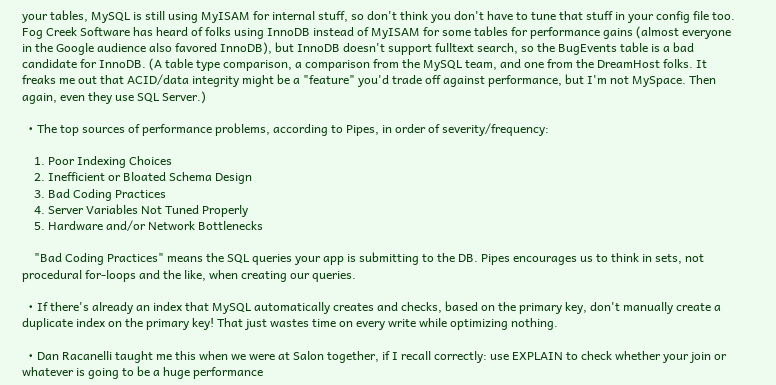your tables, MySQL is still using MyISAM for internal stuff, so don't think you don't have to tune that stuff in your config file too. Fog Creek Software has heard of folks using InnoDB instead of MyISAM for some tables for performance gains (almost everyone in the Google audience also favored InnoDB), but InnoDB doesn't support fulltext search, so the BugEvents table is a bad candidate for InnoDB. (A table type comparison, a comparison from the MySQL team, and one from the DreamHost folks. It freaks me out that ACID/data integrity might be a "feature" you'd trade off against performance, but I'm not MySpace. Then again, even they use SQL Server.)

  • The top sources of performance problems, according to Pipes, in order of severity/frequency:

    1. Poor Indexing Choices
    2. Inefficient or Bloated Schema Design
    3. Bad Coding Practices
    4. Server Variables Not Tuned Properly
    5. Hardware and/or Network Bottlenecks

    "Bad Coding Practices" means the SQL queries your app is submitting to the DB. Pipes encourages us to think in sets, not procedural for-loops and the like, when creating our queries.

  • If there's already an index that MySQL automatically creates and checks, based on the primary key, don't manually create a duplicate index on the primary key! That just wastes time on every write while optimizing nothing.

  • Dan Racanelli taught me this when we were at Salon together, if I recall correctly: use EXPLAIN to check whether your join or whatever is going to be a huge performance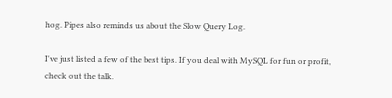hog. Pipes also reminds us about the Slow Query Log.

I've just listed a few of the best tips. If you deal with MySQL for fun or profit, check out the talk.